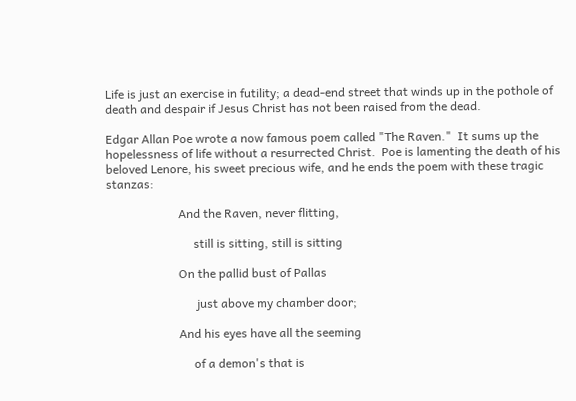Life is just an exercise in futility; a dead-end street that winds up in the pothole of death and despair if Jesus Christ has not been raised from the dead.

Edgar Allan Poe wrote a now famous poem called "The Raven."  It sums up the hopelessness of life without a resurrected Christ.  Poe is lamenting the death of his beloved Lenore, his sweet precious wife, and he ends the poem with these tragic stanzas:

                        And the Raven, never flitting,

                             still is sitting, still is sitting

                        On the pallid bust of Pallas

                              just above my chamber door;

                        And his eyes have all the seeming

                             of a demon's that is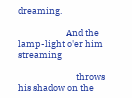dreaming.

                        And the lamp-light o'er him streaming

                             throws his shadow on the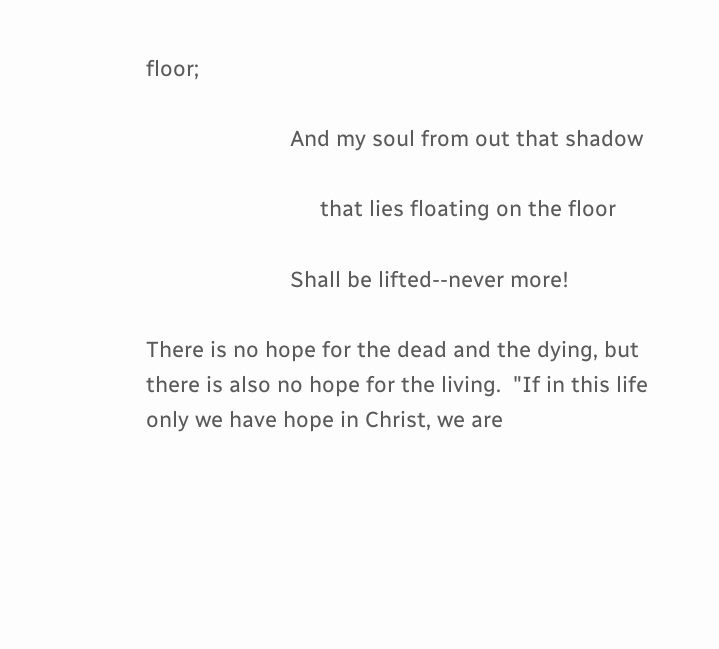floor;

                        And my soul from out that shadow

                             that lies floating on the floor

                        Shall be lifted--never more!

There is no hope for the dead and the dying, but there is also no hope for the living.  "If in this life only we have hope in Christ, we are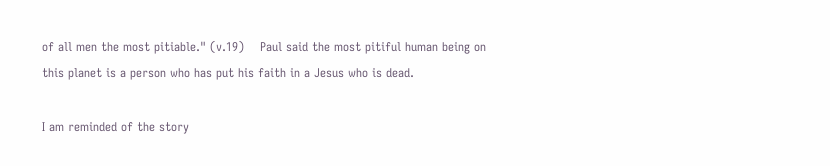of all men the most pitiable." (v.19)    Paul said the most pitiful human being on this planet is a person who has put his faith in a Jesus who is dead.

I am reminded of the story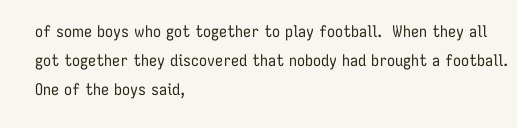of some boys who got together to play football.  When they all got together they discovered that nobody had brought a football.  One of the boys said,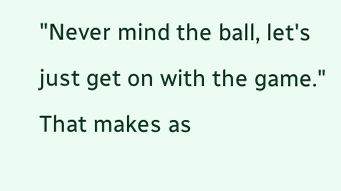"Never mind the ball, let's just get on with the game."  That makes as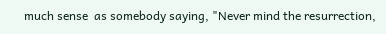much sense  as somebody saying, "Never mind the resurrection,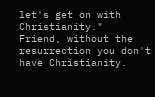let's get on with Christianity."  Friend, without the resurrection you don't have Christianity.